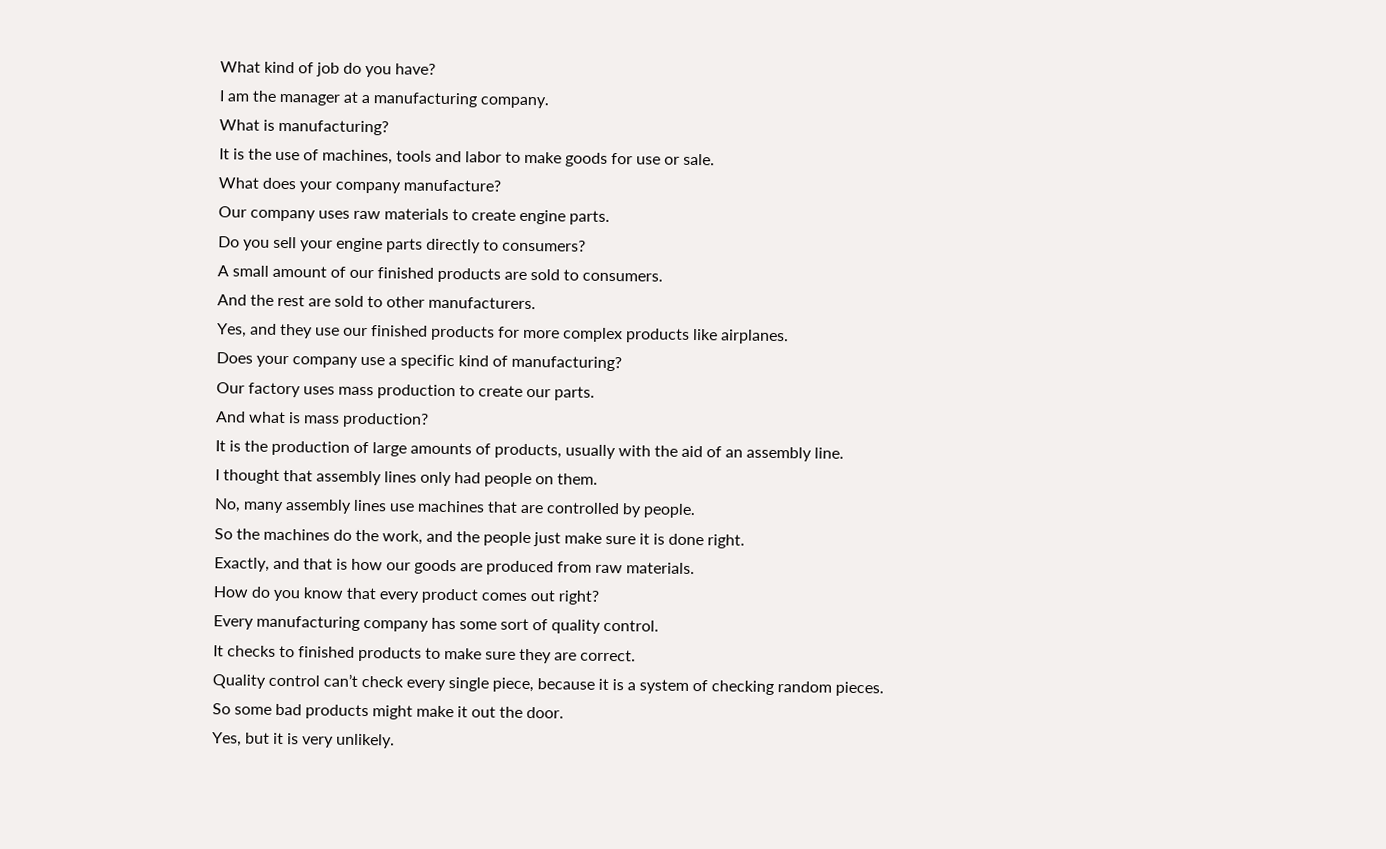What kind of job do you have?
I am the manager at a manufacturing company.
What is manufacturing?
It is the use of machines, tools and labor to make goods for use or sale.
What does your company manufacture?
Our company uses raw materials to create engine parts.
Do you sell your engine parts directly to consumers?
A small amount of our finished products are sold to consumers.
And the rest are sold to other manufacturers.
Yes, and they use our finished products for more complex products like airplanes.
Does your company use a specific kind of manufacturing?
Our factory uses mass production to create our parts.
And what is mass production?
It is the production of large amounts of products, usually with the aid of an assembly line.
I thought that assembly lines only had people on them.
No, many assembly lines use machines that are controlled by people.
So the machines do the work, and the people just make sure it is done right.
Exactly, and that is how our goods are produced from raw materials.
How do you know that every product comes out right?
Every manufacturing company has some sort of quality control.
It checks to finished products to make sure they are correct.
Quality control can’t check every single piece, because it is a system of checking random pieces.
So some bad products might make it out the door.
Yes, but it is very unlikely.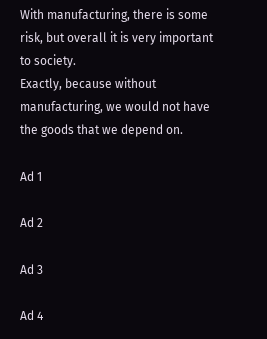With manufacturing, there is some risk, but overall it is very important to society.
Exactly, because without manufacturing, we would not have the goods that we depend on.

Ad 1

Ad 2

Ad 3

Ad 4